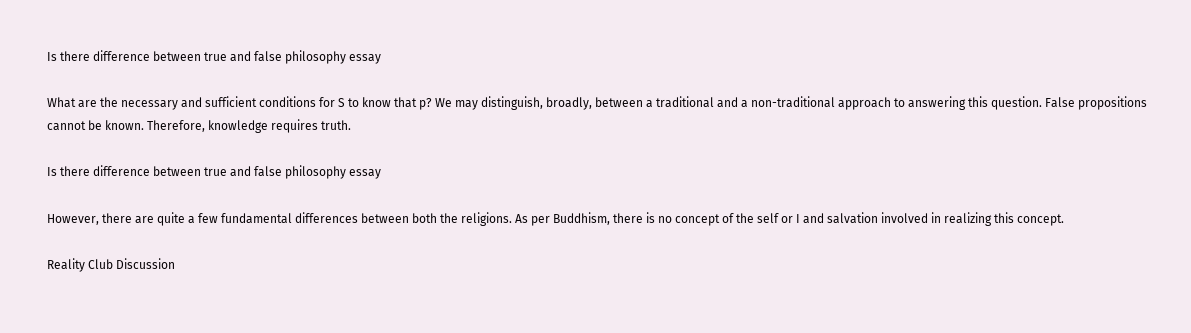Is there difference between true and false philosophy essay

What are the necessary and sufficient conditions for S to know that p? We may distinguish, broadly, between a traditional and a non-traditional approach to answering this question. False propositions cannot be known. Therefore, knowledge requires truth.

Is there difference between true and false philosophy essay

However, there are quite a few fundamental differences between both the religions. As per Buddhism, there is no concept of the self or I and salvation involved in realizing this concept.

Reality Club Discussion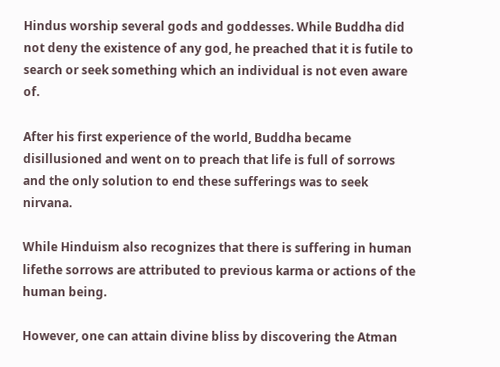Hindus worship several gods and goddesses. While Buddha did not deny the existence of any god, he preached that it is futile to search or seek something which an individual is not even aware of.

After his first experience of the world, Buddha became disillusioned and went on to preach that life is full of sorrows and the only solution to end these sufferings was to seek nirvana.

While Hinduism also recognizes that there is suffering in human lifethe sorrows are attributed to previous karma or actions of the human being.

However, one can attain divine bliss by discovering the Atman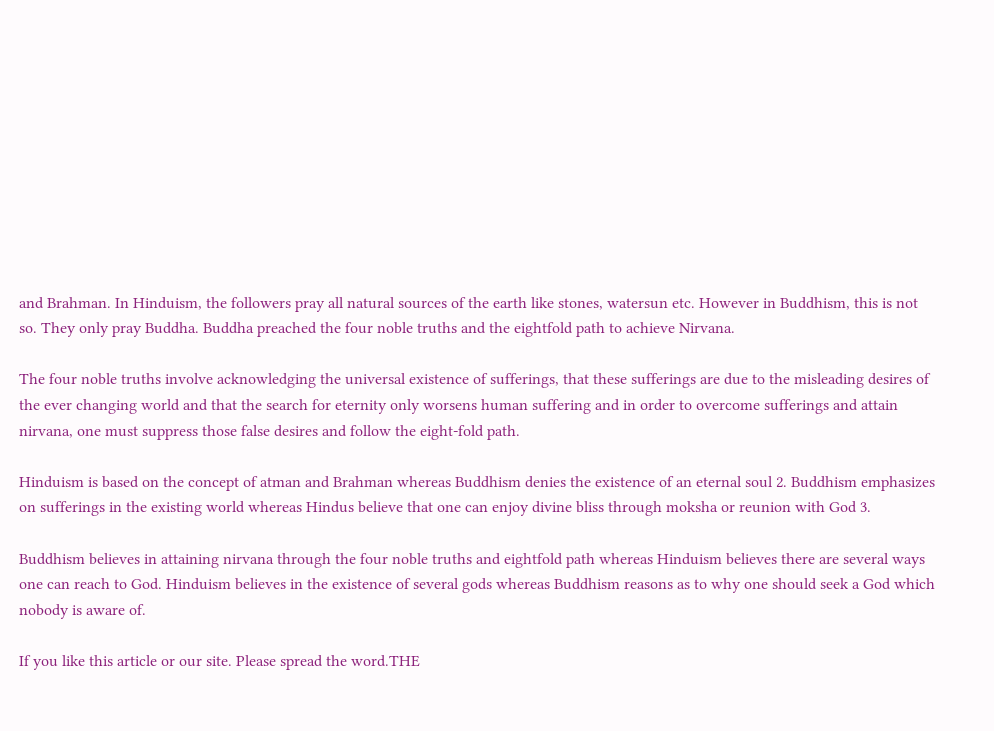and Brahman. In Hinduism, the followers pray all natural sources of the earth like stones, watersun etc. However in Buddhism, this is not so. They only pray Buddha. Buddha preached the four noble truths and the eightfold path to achieve Nirvana.

The four noble truths involve acknowledging the universal existence of sufferings, that these sufferings are due to the misleading desires of the ever changing world and that the search for eternity only worsens human suffering and in order to overcome sufferings and attain nirvana, one must suppress those false desires and follow the eight-fold path.

Hinduism is based on the concept of atman and Brahman whereas Buddhism denies the existence of an eternal soul 2. Buddhism emphasizes on sufferings in the existing world whereas Hindus believe that one can enjoy divine bliss through moksha or reunion with God 3.

Buddhism believes in attaining nirvana through the four noble truths and eightfold path whereas Hinduism believes there are several ways one can reach to God. Hinduism believes in the existence of several gods whereas Buddhism reasons as to why one should seek a God which nobody is aware of.

If you like this article or our site. Please spread the word.THE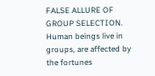FALSE ALLURE OF GROUP SELECTION. Human beings live in groups, are affected by the fortunes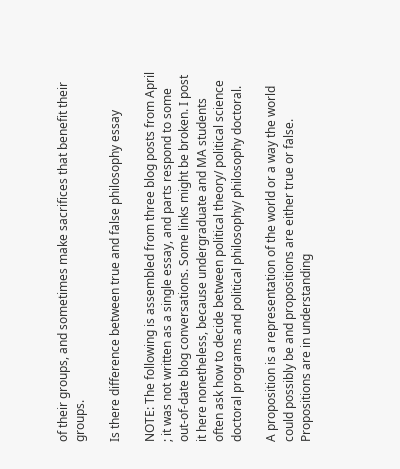of their groups, and sometimes make sacrifices that benefit their groups.

Is there difference between true and false philosophy essay

NOTE: The following is assembled from three blog posts from April ; it was not written as a single essay, and parts respond to some out-of-date blog conversations. Some links might be broken. I post it here nonetheless, because undergraduate and MA students often ask how to decide between political theory/ political science doctoral programs and political philosophy/ philosophy doctoral.

A proposition is a representation of the world or a way the world could possibly be and propositions are either true or false. Propositions are in understanding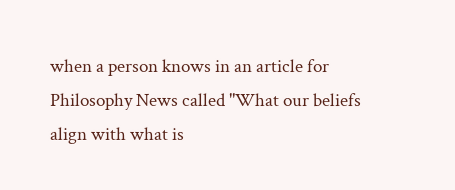when a person knows in an article for Philosophy News called "What our beliefs align with what is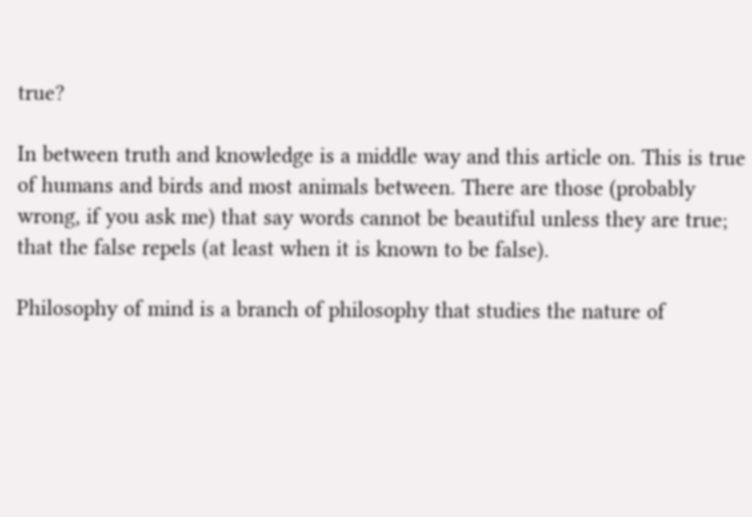true?

In between truth and knowledge is a middle way and this article on. This is true of humans and birds and most animals between. There are those (probably wrong, if you ask me) that say words cannot be beautiful unless they are true; that the false repels (at least when it is known to be false).

Philosophy of mind is a branch of philosophy that studies the nature of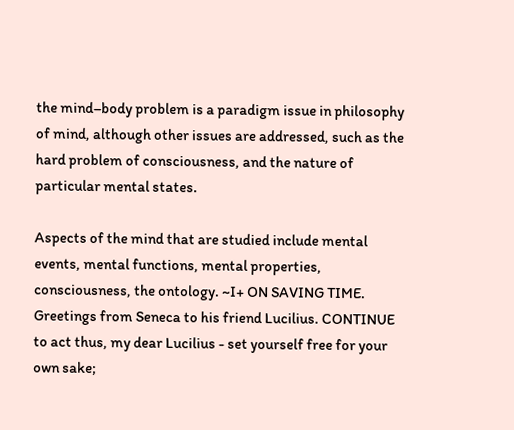the mind–body problem is a paradigm issue in philosophy of mind, although other issues are addressed, such as the hard problem of consciousness, and the nature of particular mental states.

Aspects of the mind that are studied include mental events, mental functions, mental properties, consciousness, the ontology. ~I+ ON SAVING TIME. Greetings from Seneca to his friend Lucilius. CONTINUE to act thus, my dear Lucilius - set yourself free for your own sake;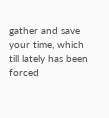gather and save your time, which till lately has been forced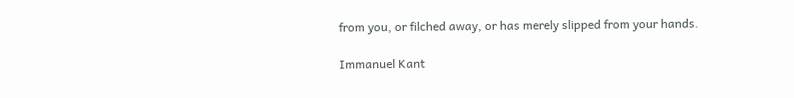from you, or filched away, or has merely slipped from your hands.

Immanuel Kant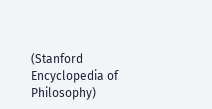(Stanford Encyclopedia of Philosophy)